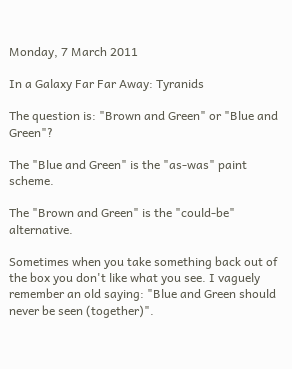Monday, 7 March 2011

In a Galaxy Far Far Away: Tyranids

The question is: "Brown and Green" or "Blue and Green"?

The "Blue and Green" is the "as-was" paint scheme.

The "Brown and Green" is the "could-be" alternative.

Sometimes when you take something back out of the box you don't like what you see. I vaguely remember an old saying: "Blue and Green should never be seen (together)".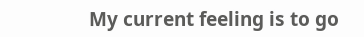My current feeling is to go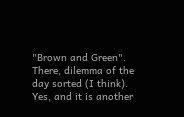"Brown and Green". There, dilemma of the day sorted (I think). Yes, and it is another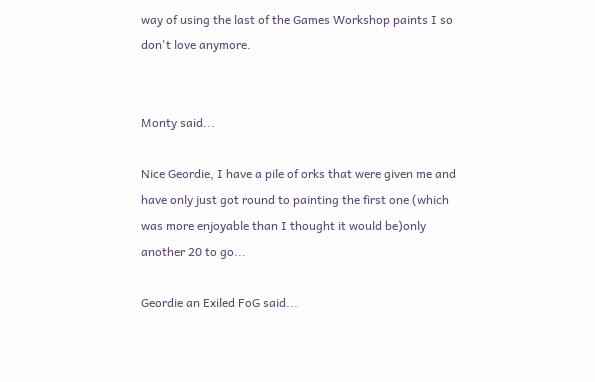way of using the last of the Games Workshop paints I so don't love anymore.


Monty said...

Nice Geordie, I have a pile of orks that were given me and have only just got round to painting the first one (which was more enjoyable than I thought it would be)only another 20 to go...

Geordie an Exiled FoG said...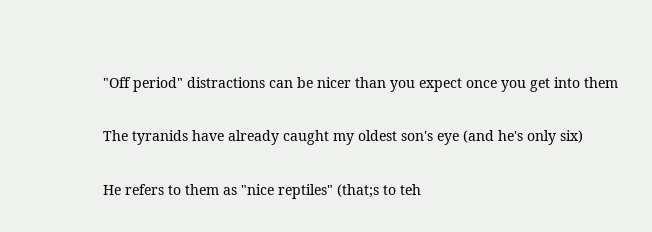"Off period" distractions can be nicer than you expect once you get into them

The tyranids have already caught my oldest son's eye (and he's only six)

He refers to them as "nice reptiles" (that;s to teh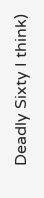Deadly Sixty I think)